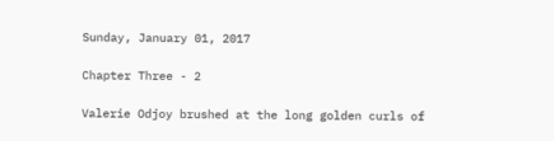Sunday, January 01, 2017

Chapter Three - 2

Valerie Odjoy brushed at the long golden curls of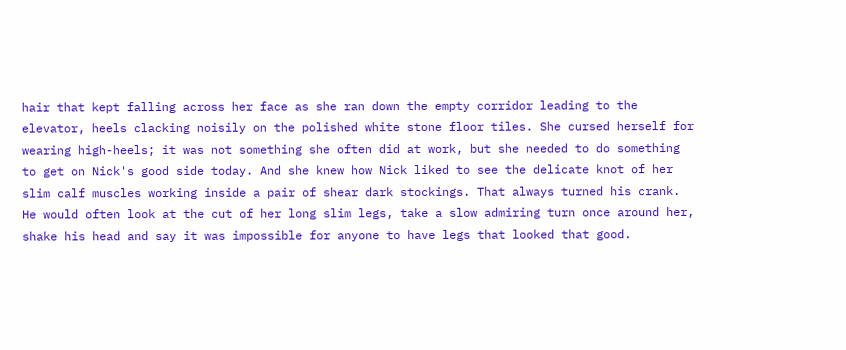hair that kept falling across her face as she ran down the empty corridor leading to the elevator, heels clacking noisily on the polished white stone floor tiles. She cursed herself for wearing high-heels; it was not something she often did at work, but she needed to do something to get on Nick's good side today. And she knew how Nick liked to see the delicate knot of her slim calf muscles working inside a pair of shear dark stockings. That always turned his crank. He would often look at the cut of her long slim legs, take a slow admiring turn once around her, shake his head and say it was impossible for anyone to have legs that looked that good.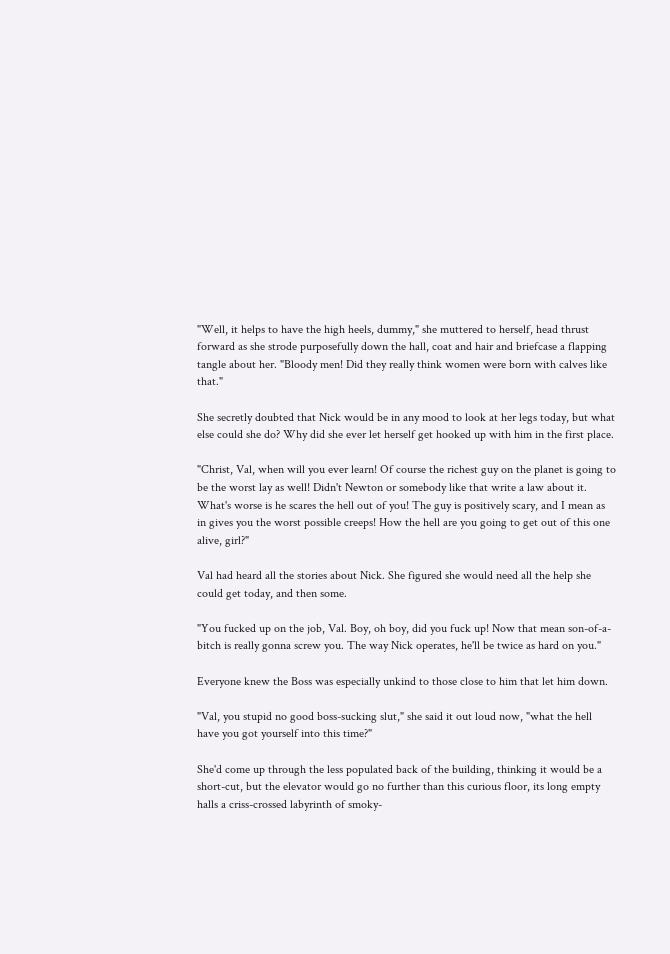"Well, it helps to have the high heels, dummy," she muttered to herself, head thrust forward as she strode purposefully down the hall, coat and hair and briefcase a flapping tangle about her. "Bloody men! Did they really think women were born with calves like that."

She secretly doubted that Nick would be in any mood to look at her legs today, but what else could she do? Why did she ever let herself get hooked up with him in the first place.

"Christ, Val, when will you ever learn! Of course the richest guy on the planet is going to be the worst lay as well! Didn't Newton or somebody like that write a law about it. What's worse is he scares the hell out of you! The guy is positively scary, and I mean as in gives you the worst possible creeps! How the hell are you going to get out of this one alive, girl?"

Val had heard all the stories about Nick. She figured she would need all the help she could get today, and then some.

"You fucked up on the job, Val. Boy, oh boy, did you fuck up! Now that mean son-of-a-bitch is really gonna screw you. The way Nick operates, he'll be twice as hard on you."

Everyone knew the Boss was especially unkind to those close to him that let him down.

"Val, you stupid no good boss-sucking slut," she said it out loud now, "what the hell have you got yourself into this time?"

She'd come up through the less populated back of the building, thinking it would be a short-cut, but the elevator would go no further than this curious floor, its long empty halls a criss-crossed labyrinth of smoky-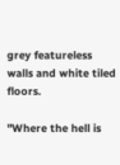grey featureless walls and white tiled floors.

"Where the hell is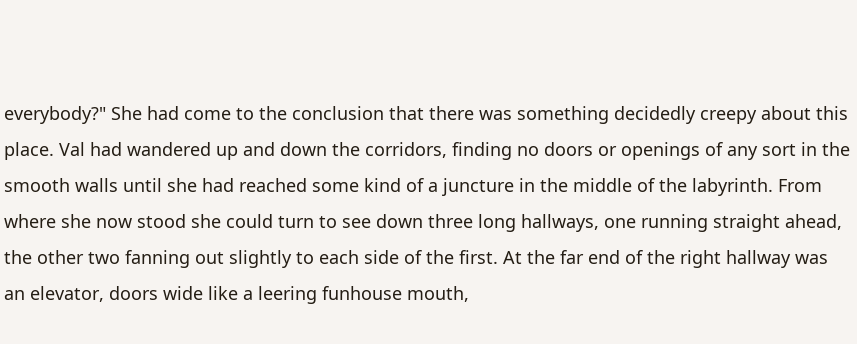everybody?" She had come to the conclusion that there was something decidedly creepy about this place. Val had wandered up and down the corridors, finding no doors or openings of any sort in the smooth walls until she had reached some kind of a juncture in the middle of the labyrinth. From where she now stood she could turn to see down three long hallways, one running straight ahead, the other two fanning out slightly to each side of the first. At the far end of the right hallway was an elevator, doors wide like a leering funhouse mouth,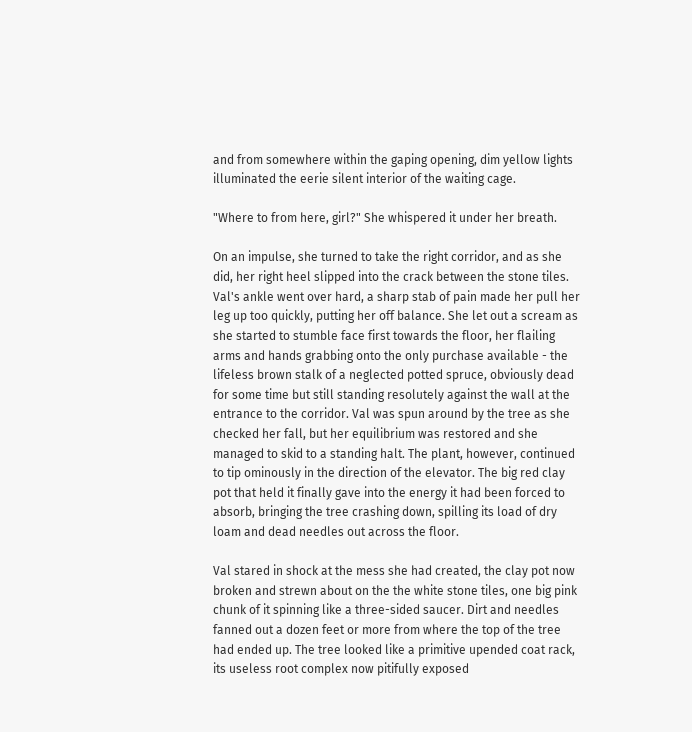and from somewhere within the gaping opening, dim yellow lights illuminated the eerie silent interior of the waiting cage.

"Where to from here, girl?" She whispered it under her breath.

On an impulse, she turned to take the right corridor, and as she did, her right heel slipped into the crack between the stone tiles. Val's ankle went over hard, a sharp stab of pain made her pull her leg up too quickly, putting her off balance. She let out a scream as she started to stumble face first towards the floor, her flailing arms and hands grabbing onto the only purchase available - the lifeless brown stalk of a neglected potted spruce, obviously dead for some time but still standing resolutely against the wall at the entrance to the corridor. Val was spun around by the tree as she checked her fall, but her equilibrium was restored and she managed to skid to a standing halt. The plant, however, continued to tip ominously in the direction of the elevator. The big red clay pot that held it finally gave into the energy it had been forced to absorb, bringing the tree crashing down, spilling its load of dry loam and dead needles out across the floor.

Val stared in shock at the mess she had created, the clay pot now broken and strewn about on the the white stone tiles, one big pink chunk of it spinning like a three-sided saucer. Dirt and needles fanned out a dozen feet or more from where the top of the tree had ended up. The tree looked like a primitive upended coat rack, its useless root complex now pitifully exposed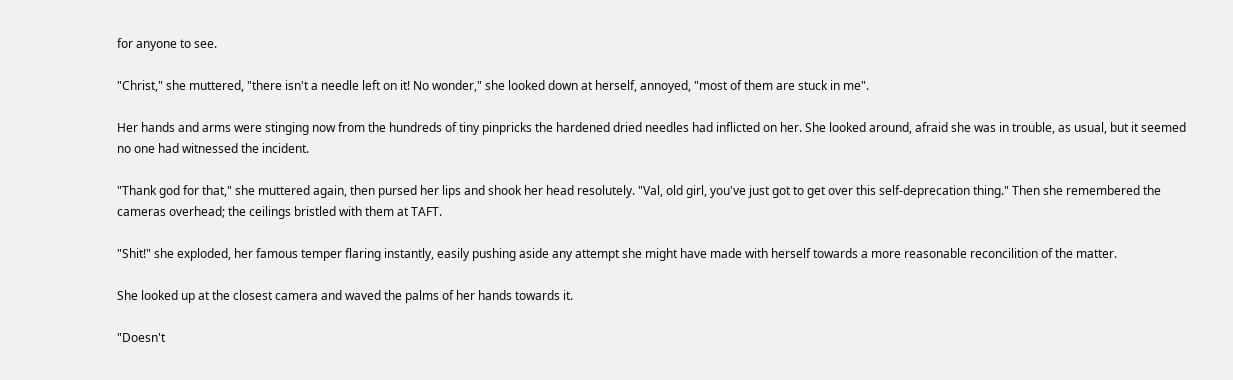for anyone to see.

"Christ," she muttered, "there isn't a needle left on it! No wonder," she looked down at herself, annoyed, "most of them are stuck in me".

Her hands and arms were stinging now from the hundreds of tiny pinpricks the hardened dried needles had inflicted on her. She looked around, afraid she was in trouble, as usual, but it seemed no one had witnessed the incident.

"Thank god for that," she muttered again, then pursed her lips and shook her head resolutely. "Val, old girl, you've just got to get over this self-deprecation thing." Then she remembered the cameras overhead; the ceilings bristled with them at TAFT.

"Shit!" she exploded, her famous temper flaring instantly, easily pushing aside any attempt she might have made with herself towards a more reasonable reconcilition of the matter.

She looked up at the closest camera and waved the palms of her hands towards it.

"Doesn't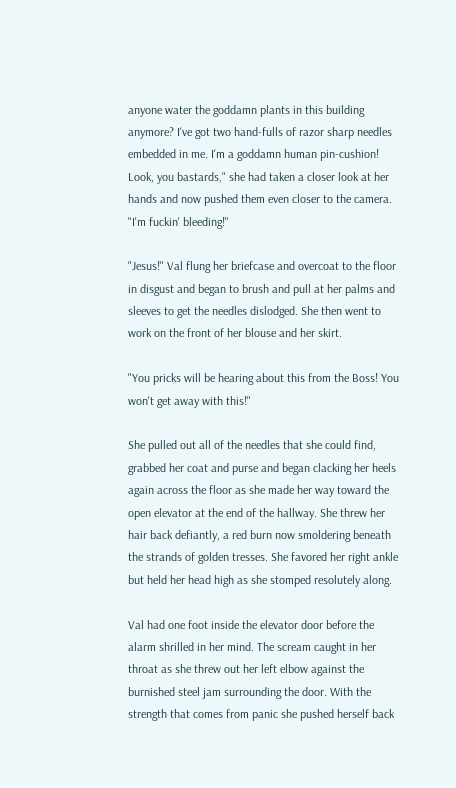anyone water the goddamn plants in this building anymore? I've got two hand-fulls of razor sharp needles embedded in me. I'm a goddamn human pin-cushion! Look, you bastards," she had taken a closer look at her hands and now pushed them even closer to the camera. "I'm fuckin' bleeding!"

"Jesus!" Val flung her briefcase and overcoat to the floor in disgust and began to brush and pull at her palms and sleeves to get the needles dislodged. She then went to work on the front of her blouse and her skirt.

"You pricks will be hearing about this from the Boss! You won't get away with this!"

She pulled out all of the needles that she could find, grabbed her coat and purse and began clacking her heels again across the floor as she made her way toward the open elevator at the end of the hallway. She threw her hair back defiantly, a red burn now smoldering beneath the strands of golden tresses. She favored her right ankle but held her head high as she stomped resolutely along.

Val had one foot inside the elevator door before the alarm shrilled in her mind. The scream caught in her throat as she threw out her left elbow against the burnished steel jam surrounding the door. With the strength that comes from panic she pushed herself back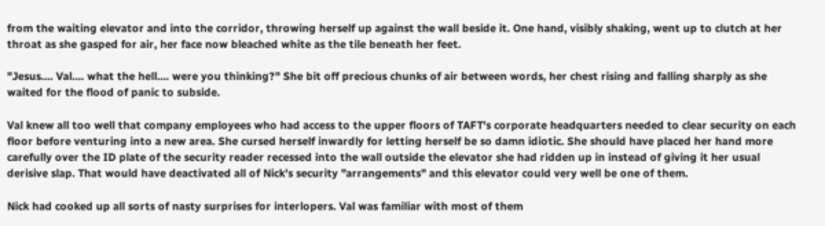from the waiting elevator and into the corridor, throwing herself up against the wall beside it. One hand, visibly shaking, went up to clutch at her throat as she gasped for air, her face now bleached white as the tile beneath her feet.

"Jesus.... Val.... what the hell.... were you thinking?" She bit off precious chunks of air between words, her chest rising and falling sharply as she waited for the flood of panic to subside.

Val knew all too well that company employees who had access to the upper floors of TAFT's corporate headquarters needed to clear security on each floor before venturing into a new area. She cursed herself inwardly for letting herself be so damn idiotic. She should have placed her hand more carefully over the ID plate of the security reader recessed into the wall outside the elevator she had ridden up in instead of giving it her usual derisive slap. That would have deactivated all of Nick's security "arrangements" and this elevator could very well be one of them.

Nick had cooked up all sorts of nasty surprises for interlopers. Val was familiar with most of them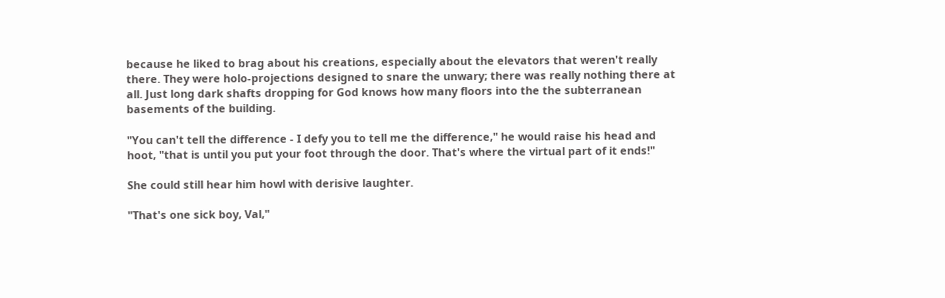because he liked to brag about his creations, especially about the elevators that weren't really there. They were holo-projections designed to snare the unwary; there was really nothing there at all. Just long dark shafts dropping for God knows how many floors into the the subterranean basements of the building.

"You can't tell the difference - I defy you to tell me the difference," he would raise his head and hoot, "that is until you put your foot through the door. That's where the virtual part of it ends!"

She could still hear him howl with derisive laughter.

"That's one sick boy, Val,"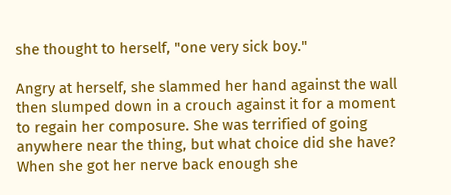she thought to herself, "one very sick boy."

Angry at herself, she slammed her hand against the wall then slumped down in a crouch against it for a moment to regain her composure. She was terrified of going anywhere near the thing, but what choice did she have? When she got her nerve back enough she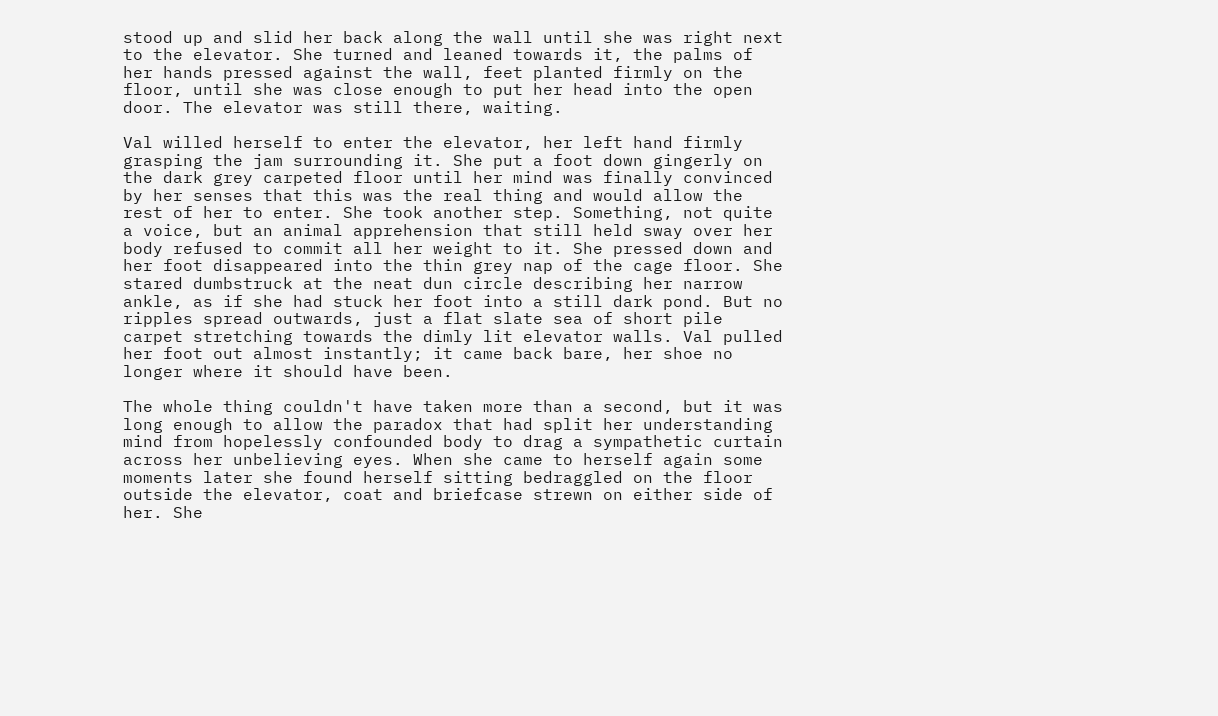stood up and slid her back along the wall until she was right next to the elevator. She turned and leaned towards it, the palms of her hands pressed against the wall, feet planted firmly on the floor, until she was close enough to put her head into the open door. The elevator was still there, waiting.

Val willed herself to enter the elevator, her left hand firmly grasping the jam surrounding it. She put a foot down gingerly on the dark grey carpeted floor until her mind was finally convinced by her senses that this was the real thing and would allow the rest of her to enter. She took another step. Something, not quite a voice, but an animal apprehension that still held sway over her body refused to commit all her weight to it. She pressed down and her foot disappeared into the thin grey nap of the cage floor. She stared dumbstruck at the neat dun circle describing her narrow ankle, as if she had stuck her foot into a still dark pond. But no ripples spread outwards, just a flat slate sea of short pile carpet stretching towards the dimly lit elevator walls. Val pulled her foot out almost instantly; it came back bare, her shoe no longer where it should have been.

The whole thing couldn't have taken more than a second, but it was long enough to allow the paradox that had split her understanding mind from hopelessly confounded body to drag a sympathetic curtain across her unbelieving eyes. When she came to herself again some moments later she found herself sitting bedraggled on the floor outside the elevator, coat and briefcase strewn on either side of her. She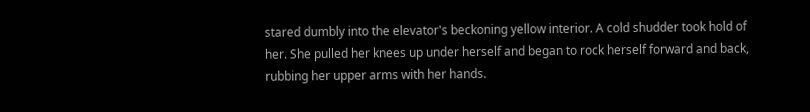stared dumbly into the elevator's beckoning yellow interior. A cold shudder took hold of her. She pulled her knees up under herself and began to rock herself forward and back, rubbing her upper arms with her hands.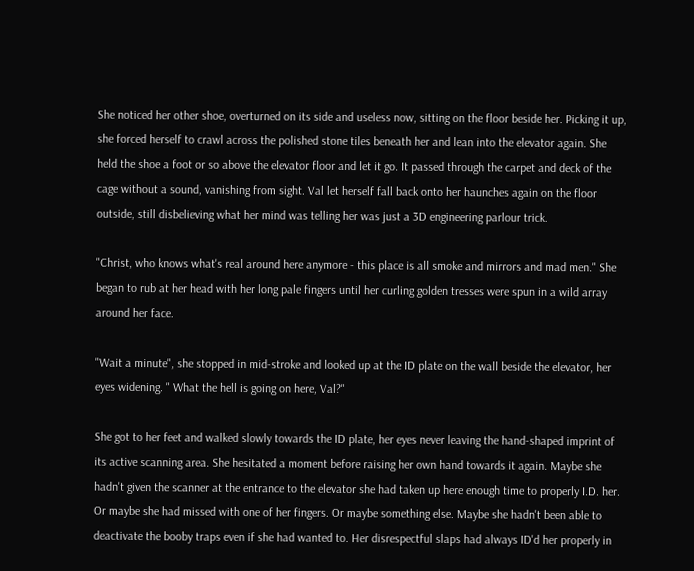She noticed her other shoe, overturned on its side and useless now, sitting on the floor beside her. Picking it up, she forced herself to crawl across the polished stone tiles beneath her and lean into the elevator again. She held the shoe a foot or so above the elevator floor and let it go. It passed through the carpet and deck of the cage without a sound, vanishing from sight. Val let herself fall back onto her haunches again on the floor outside, still disbelieving what her mind was telling her was just a 3D engineering parlour trick.

"Christ, who knows what's real around here anymore - this place is all smoke and mirrors and mad men." She began to rub at her head with her long pale fingers until her curling golden tresses were spun in a wild array around her face.

"Wait a minute", she stopped in mid-stroke and looked up at the ID plate on the wall beside the elevator, her eyes widening. " What the hell is going on here, Val?"

She got to her feet and walked slowly towards the ID plate, her eyes never leaving the hand-shaped imprint of its active scanning area. She hesitated a moment before raising her own hand towards it again. Maybe she hadn't given the scanner at the entrance to the elevator she had taken up here enough time to properly I.D. her. Or maybe she had missed with one of her fingers. Or maybe something else. Maybe she hadn't been able to deactivate the booby traps even if she had wanted to. Her disrespectful slaps had always ID'd her properly in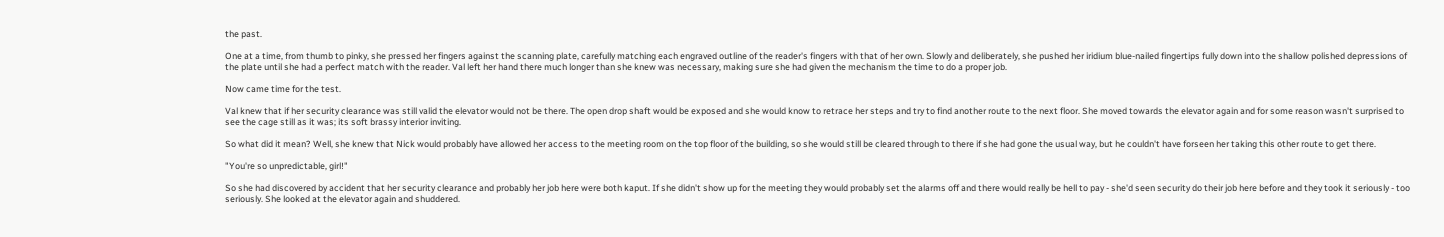the past.

One at a time, from thumb to pinky, she pressed her fingers against the scanning plate, carefully matching each engraved outline of the reader's fingers with that of her own. Slowly and deliberately, she pushed her iridium blue-nailed fingertips fully down into the shallow polished depressions of the plate until she had a perfect match with the reader. Val left her hand there much longer than she knew was necessary, making sure she had given the mechanism the time to do a proper job.

Now came time for the test.

Val knew that if her security clearance was still valid the elevator would not be there. The open drop shaft would be exposed and she would know to retrace her steps and try to find another route to the next floor. She moved towards the elevator again and for some reason wasn't surprised to see the cage still as it was; its soft brassy interior inviting.

So what did it mean? Well, she knew that Nick would probably have allowed her access to the meeting room on the top floor of the building, so she would still be cleared through to there if she had gone the usual way, but he couldn't have forseen her taking this other route to get there.

"You're so unpredictable, girl!"

So she had discovered by accident that her security clearance and probably her job here were both kaput. If she didn't show up for the meeting they would probably set the alarms off and there would really be hell to pay - she'd seen security do their job here before and they took it seriously - too seriously. She looked at the elevator again and shuddered.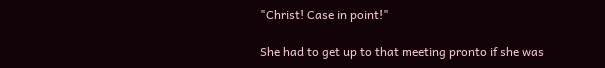"Christ! Case in point!"

She had to get up to that meeting pronto if she was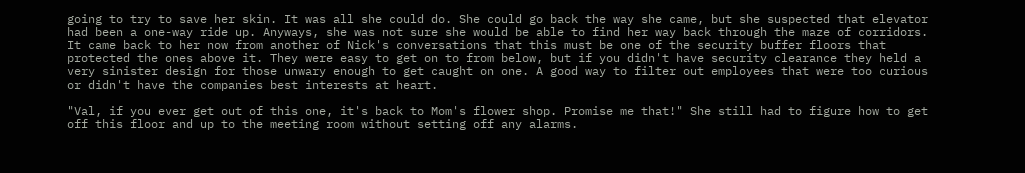going to try to save her skin. It was all she could do. She could go back the way she came, but she suspected that elevator had been a one-way ride up. Anyways, she was not sure she would be able to find her way back through the maze of corridors. It came back to her now from another of Nick's conversations that this must be one of the security buffer floors that protected the ones above it. They were easy to get on to from below, but if you didn't have security clearance they held a very sinister design for those unwary enough to get caught on one. A good way to filter out employees that were too curious or didn't have the companies best interests at heart.

"Val, if you ever get out of this one, it's back to Mom's flower shop. Promise me that!" She still had to figure how to get off this floor and up to the meeting room without setting off any alarms.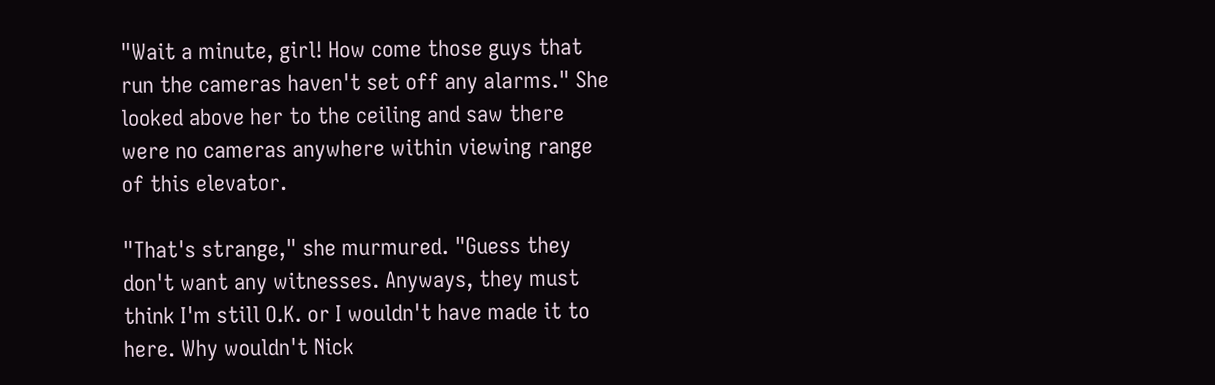"Wait a minute, girl! How come those guys that run the cameras haven't set off any alarms." She looked above her to the ceiling and saw there were no cameras anywhere within viewing range of this elevator.

"That's strange," she murmured. "Guess they don't want any witnesses. Anyways, they must think I'm still O.K. or I wouldn't have made it to here. Why wouldn't Nick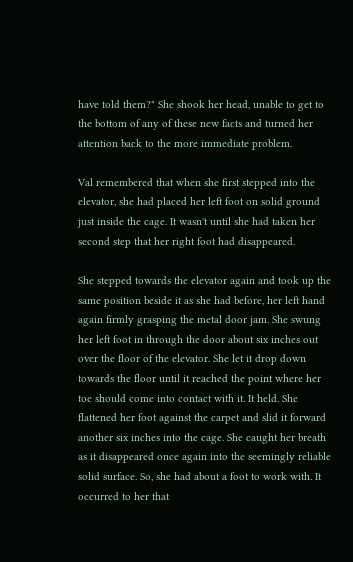have told them?" She shook her head, unable to get to the bottom of any of these new facts and turned her attention back to the more immediate problem.

Val remembered that when she first stepped into the elevator, she had placed her left foot on solid ground just inside the cage. It wasn't until she had taken her second step that her right foot had disappeared.

She stepped towards the elevator again and took up the same position beside it as she had before, her left hand again firmly grasping the metal door jam. She swung her left foot in through the door about six inches out over the floor of the elevator. She let it drop down towards the floor until it reached the point where her toe should come into contact with it. It held. She flattened her foot against the carpet and slid it forward another six inches into the cage. She caught her breath as it disappeared once again into the seemingly reliable solid surface. So, she had about a foot to work with. It occurred to her that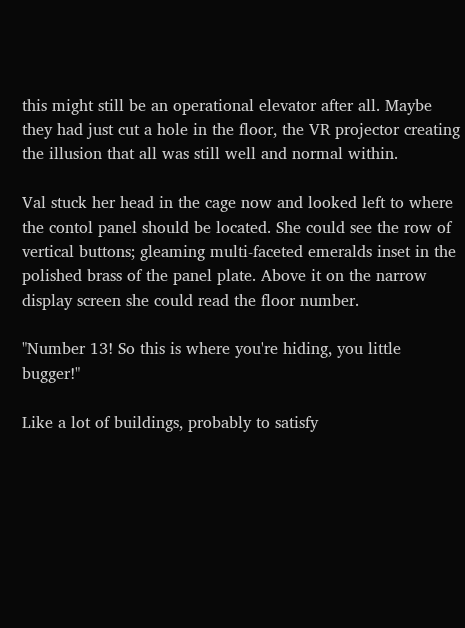this might still be an operational elevator after all. Maybe they had just cut a hole in the floor, the VR projector creating the illusion that all was still well and normal within.

Val stuck her head in the cage now and looked left to where the contol panel should be located. She could see the row of vertical buttons; gleaming multi-faceted emeralds inset in the polished brass of the panel plate. Above it on the narrow display screen she could read the floor number.

"Number 13! So this is where you're hiding, you little bugger!"

Like a lot of buildings, probably to satisfy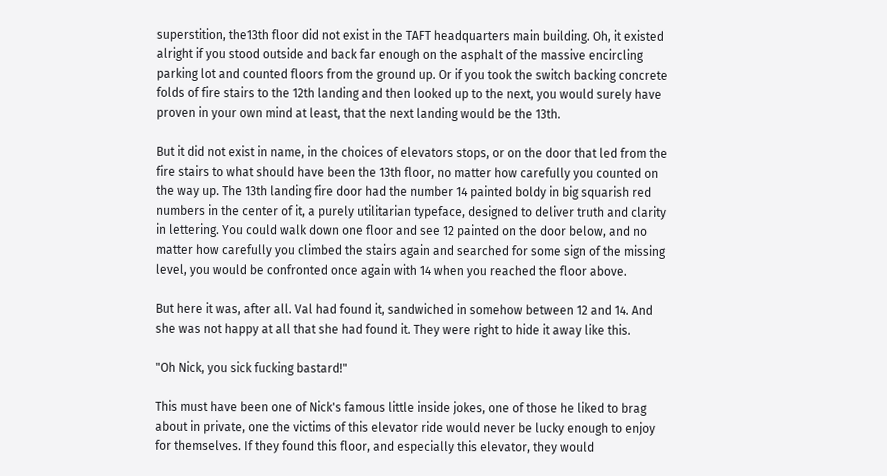superstition, the13th floor did not exist in the TAFT headquarters main building. Oh, it existed alright if you stood outside and back far enough on the asphalt of the massive encircling parking lot and counted floors from the ground up. Or if you took the switch backing concrete folds of fire stairs to the 12th landing and then looked up to the next, you would surely have proven in your own mind at least, that the next landing would be the 13th.

But it did not exist in name, in the choices of elevators stops, or on the door that led from the fire stairs to what should have been the 13th floor, no matter how carefully you counted on the way up. The 13th landing fire door had the number 14 painted boldy in big squarish red numbers in the center of it, a purely utilitarian typeface, designed to deliver truth and clarity in lettering. You could walk down one floor and see 12 painted on the door below, and no matter how carefully you climbed the stairs again and searched for some sign of the missing level, you would be confronted once again with 14 when you reached the floor above.

But here it was, after all. Val had found it, sandwiched in somehow between 12 and 14. And she was not happy at all that she had found it. They were right to hide it away like this.

"Oh Nick, you sick fucking bastard!"

This must have been one of Nick's famous little inside jokes, one of those he liked to brag about in private, one the victims of this elevator ride would never be lucky enough to enjoy for themselves. If they found this floor, and especially this elevator, they would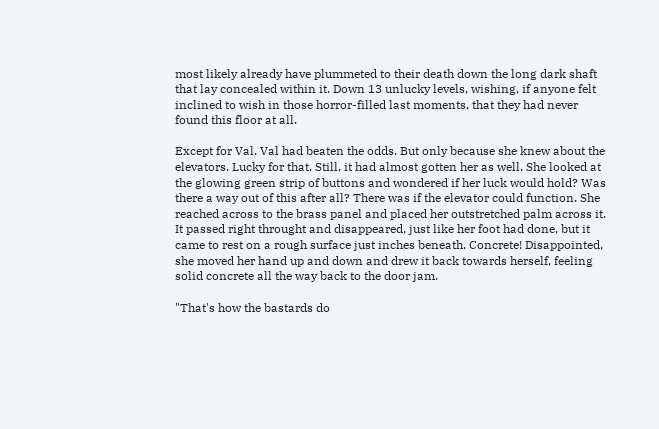most likely already have plummeted to their death down the long dark shaft that lay concealed within it. Down 13 unlucky levels, wishing, if anyone felt inclined to wish in those horror-filled last moments, that they had never found this floor at all.

Except for Val. Val had beaten the odds. But only because she knew about the elevators. Lucky for that. Still, it had almost gotten her as well. She looked at the glowing green strip of buttons and wondered if her luck would hold? Was there a way out of this after all? There was if the elevator could function. She reached across to the brass panel and placed her outstretched palm across it. It passed right throught and disappeared, just like her foot had done, but it came to rest on a rough surface just inches beneath. Concrete! Disappointed, she moved her hand up and down and drew it back towards herself, feeling solid concrete all the way back to the door jam.

"That's how the bastards do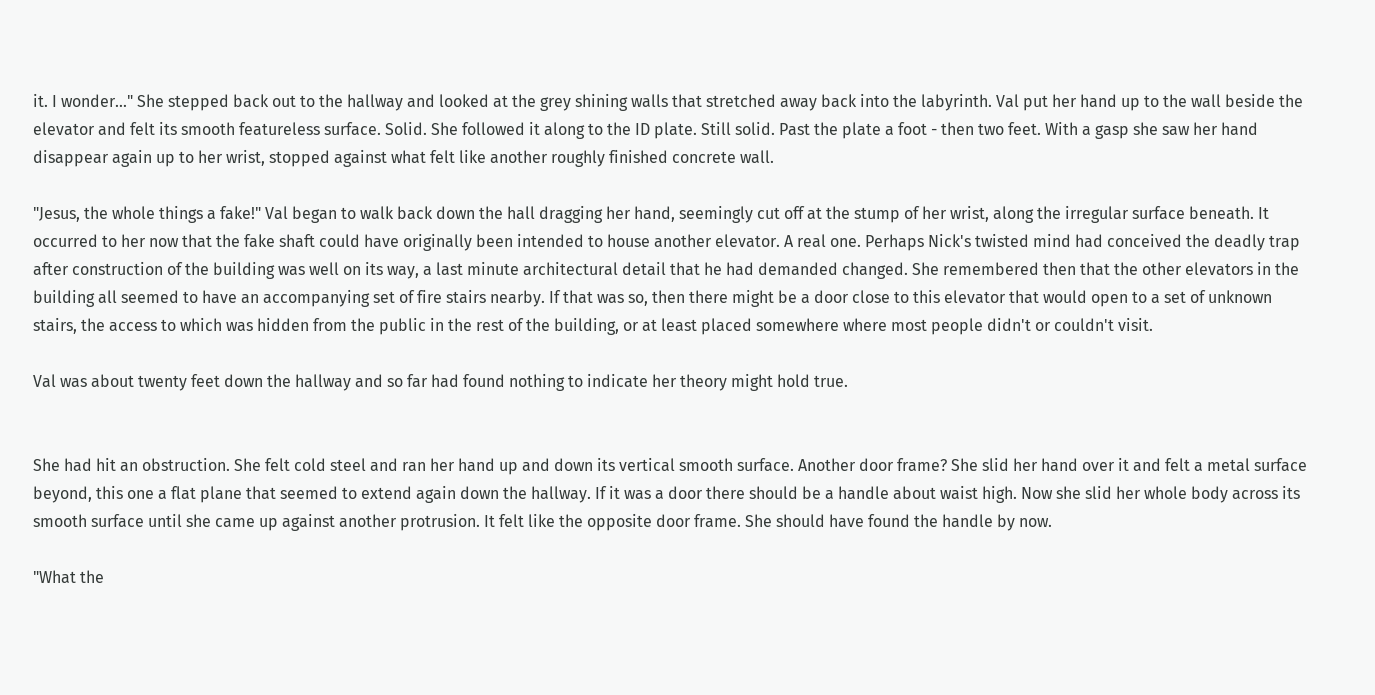it. I wonder..." She stepped back out to the hallway and looked at the grey shining walls that stretched away back into the labyrinth. Val put her hand up to the wall beside the elevator and felt its smooth featureless surface. Solid. She followed it along to the ID plate. Still solid. Past the plate a foot - then two feet. With a gasp she saw her hand disappear again up to her wrist, stopped against what felt like another roughly finished concrete wall.

"Jesus, the whole things a fake!" Val began to walk back down the hall dragging her hand, seemingly cut off at the stump of her wrist, along the irregular surface beneath. It occurred to her now that the fake shaft could have originally been intended to house another elevator. A real one. Perhaps Nick's twisted mind had conceived the deadly trap after construction of the building was well on its way, a last minute architectural detail that he had demanded changed. She remembered then that the other elevators in the building all seemed to have an accompanying set of fire stairs nearby. If that was so, then there might be a door close to this elevator that would open to a set of unknown stairs, the access to which was hidden from the public in the rest of the building, or at least placed somewhere where most people didn't or couldn't visit.

Val was about twenty feet down the hallway and so far had found nothing to indicate her theory might hold true.


She had hit an obstruction. She felt cold steel and ran her hand up and down its vertical smooth surface. Another door frame? She slid her hand over it and felt a metal surface beyond, this one a flat plane that seemed to extend again down the hallway. If it was a door there should be a handle about waist high. Now she slid her whole body across its smooth surface until she came up against another protrusion. It felt like the opposite door frame. She should have found the handle by now.

"What the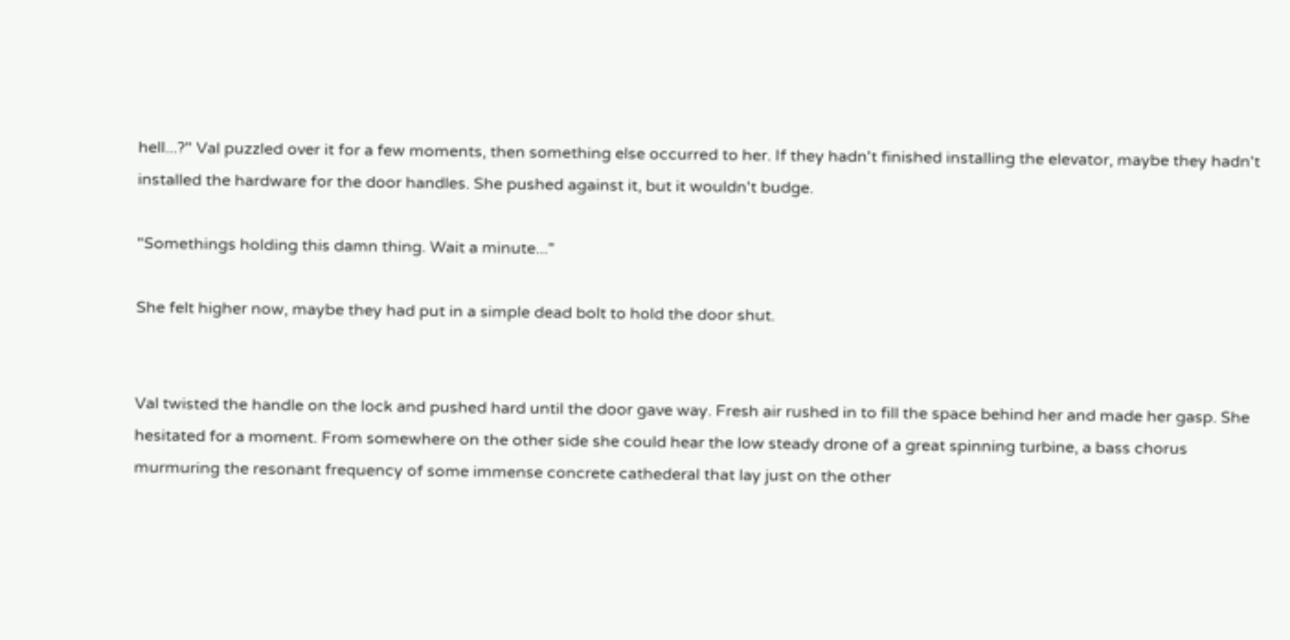hell...?" Val puzzled over it for a few moments, then something else occurred to her. If they hadn't finished installing the elevator, maybe they hadn't installed the hardware for the door handles. She pushed against it, but it wouldn't budge.

"Somethings holding this damn thing. Wait a minute..."

She felt higher now, maybe they had put in a simple dead bolt to hold the door shut.


Val twisted the handle on the lock and pushed hard until the door gave way. Fresh air rushed in to fill the space behind her and made her gasp. She hesitated for a moment. From somewhere on the other side she could hear the low steady drone of a great spinning turbine, a bass chorus murmuring the resonant frequency of some immense concrete cathederal that lay just on the other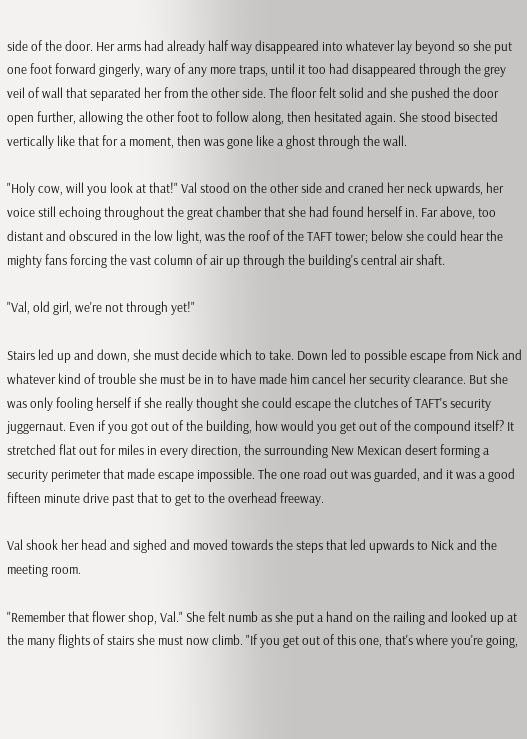side of the door. Her arms had already half way disappeared into whatever lay beyond so she put one foot forward gingerly, wary of any more traps, until it too had disappeared through the grey veil of wall that separated her from the other side. The floor felt solid and she pushed the door open further, allowing the other foot to follow along, then hesitated again. She stood bisected vertically like that for a moment, then was gone like a ghost through the wall.

"Holy cow, will you look at that!" Val stood on the other side and craned her neck upwards, her voice still echoing throughout the great chamber that she had found herself in. Far above, too distant and obscured in the low light, was the roof of the TAFT tower; below she could hear the mighty fans forcing the vast column of air up through the building's central air shaft.

"Val, old girl, we're not through yet!"

Stairs led up and down, she must decide which to take. Down led to possible escape from Nick and whatever kind of trouble she must be in to have made him cancel her security clearance. But she was only fooling herself if she really thought she could escape the clutches of TAFT's security juggernaut. Even if you got out of the building, how would you get out of the compound itself? It stretched flat out for miles in every direction, the surrounding New Mexican desert forming a security perimeter that made escape impossible. The one road out was guarded, and it was a good fifteen minute drive past that to get to the overhead freeway.

Val shook her head and sighed and moved towards the steps that led upwards to Nick and the meeting room.

"Remember that flower shop, Val." She felt numb as she put a hand on the railing and looked up at the many flights of stairs she must now climb. "If you get out of this one, that's where you're going,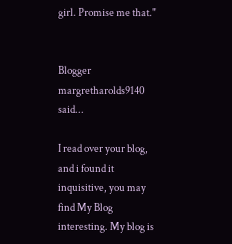girl. Promise me that."


Blogger margretharolds9140 said...

I read over your blog, and i found it inquisitive, you may find My Blog interesting. My blog is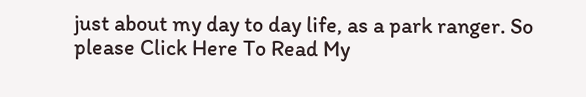just about my day to day life, as a park ranger. So please Click Here To Read My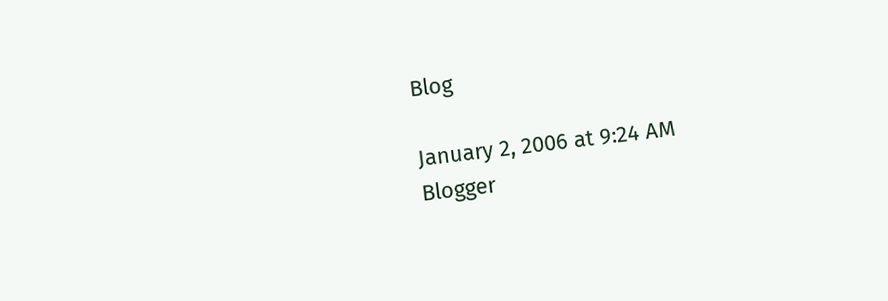Blog

January 2, 2006 at 9:24 AM
Blogger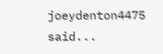joeydenton4475 said...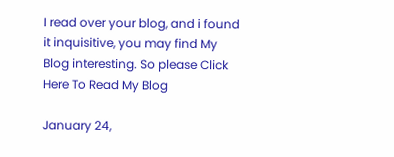I read over your blog, and i found it inquisitive, you may find My Blog interesting. So please Click Here To Read My Blog

January 24,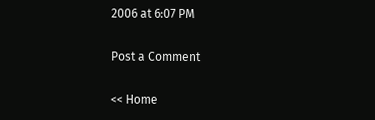2006 at 6:07 PM

Post a Comment

<< Home